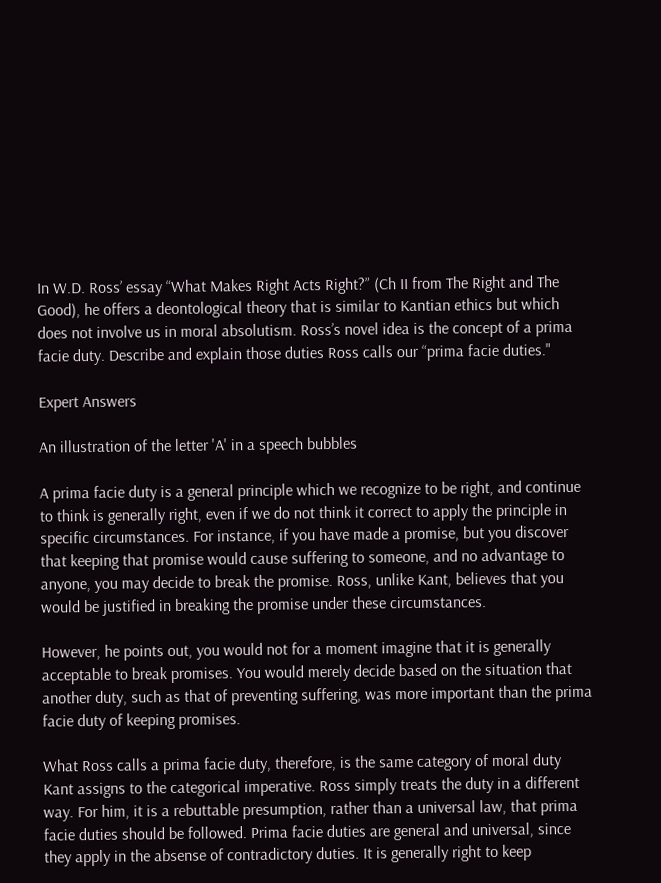In W.D. Ross’ essay “What Makes Right Acts Right?” (Ch II from The Right and The Good), he offers a deontological theory that is similar to Kantian ethics but which does not involve us in moral absolutism. Ross’s novel idea is the concept of a prima facie duty. Describe and explain those duties Ross calls our “prima facie duties."

Expert Answers

An illustration of the letter 'A' in a speech bubbles

A prima facie duty is a general principle which we recognize to be right, and continue to think is generally right, even if we do not think it correct to apply the principle in specific circumstances. For instance, if you have made a promise, but you discover that keeping that promise would cause suffering to someone, and no advantage to anyone, you may decide to break the promise. Ross, unlike Kant, believes that you would be justified in breaking the promise under these circumstances.

However, he points out, you would not for a moment imagine that it is generally acceptable to break promises. You would merely decide based on the situation that another duty, such as that of preventing suffering, was more important than the prima facie duty of keeping promises.

What Ross calls a prima facie duty, therefore, is the same category of moral duty Kant assigns to the categorical imperative. Ross simply treats the duty in a different way. For him, it is a rebuttable presumption, rather than a universal law, that prima facie duties should be followed. Prima facie duties are general and universal, since they apply in the absense of contradictory duties. It is generally right to keep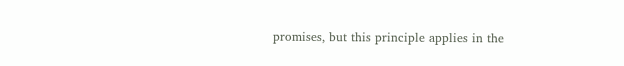promises, but this principle applies in the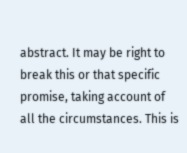abstract. It may be right to break this or that specific promise, taking account of all the circumstances. This is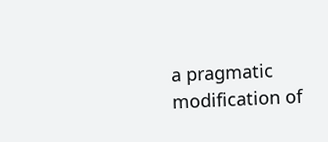a pragmatic modification of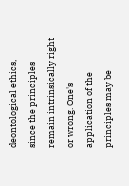deontological ethics, since the principles remain intrinsically right or wrong. One's application of the principles may be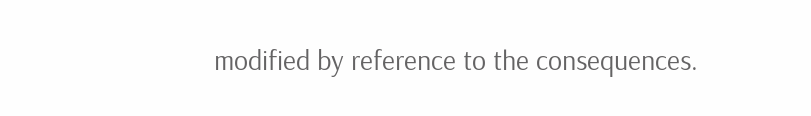modified by reference to the consequences.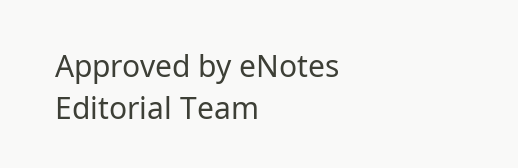Approved by eNotes Editorial Team